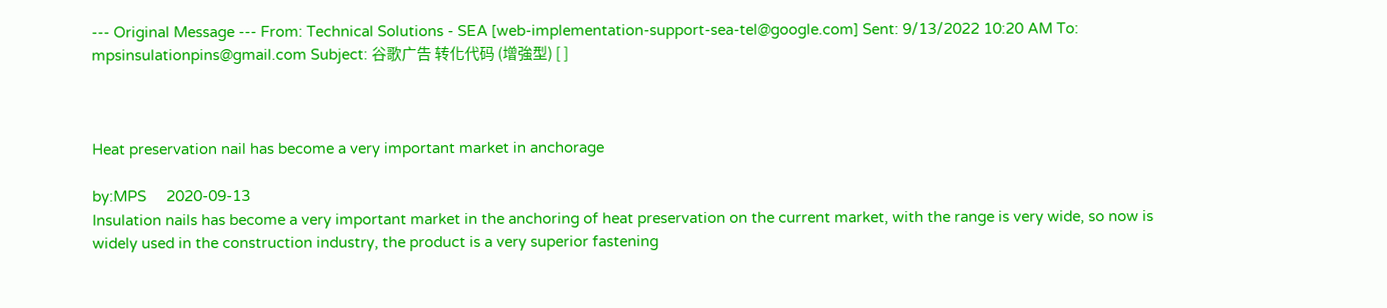--- Original Message --- From: Technical Solutions - SEA [web-implementation-support-sea-tel@google.com] Sent: 9/13/2022 10:20 AM To: mpsinsulationpins@gmail.com Subject: 谷歌广告 转化代码 (增強型) [ ]



Heat preservation nail has become a very important market in anchorage

by:MPS     2020-09-13
Insulation nails has become a very important market in the anchoring of heat preservation on the current market, with the range is very wide, so now is widely used in the construction industry, the product is a very superior fastening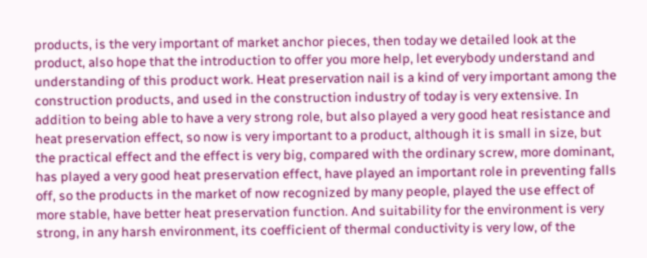products, is the very important of market anchor pieces, then today we detailed look at the product, also hope that the introduction to offer you more help, let everybody understand and understanding of this product work. Heat preservation nail is a kind of very important among the construction products, and used in the construction industry of today is very extensive. In addition to being able to have a very strong role, but also played a very good heat resistance and heat preservation effect, so now is very important to a product, although it is small in size, but the practical effect and the effect is very big, compared with the ordinary screw, more dominant, has played a very good heat preservation effect, have played an important role in preventing falls off, so the products in the market of now recognized by many people, played the use effect of more stable, have better heat preservation function. And suitability for the environment is very strong, in any harsh environment, its coefficient of thermal conductivity is very low, of the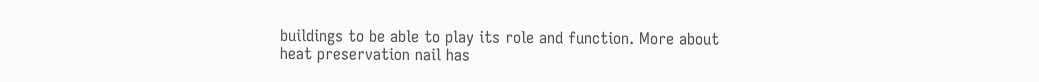buildings to be able to play its role and function. More about heat preservation nail has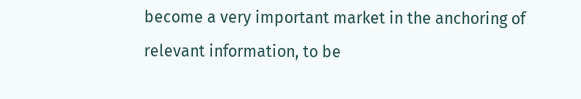become a very important market in the anchoring of relevant information, to be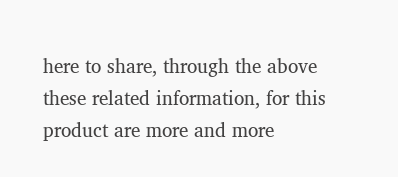here to share, through the above these related information, for this product are more and more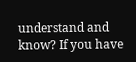understand and know? If you have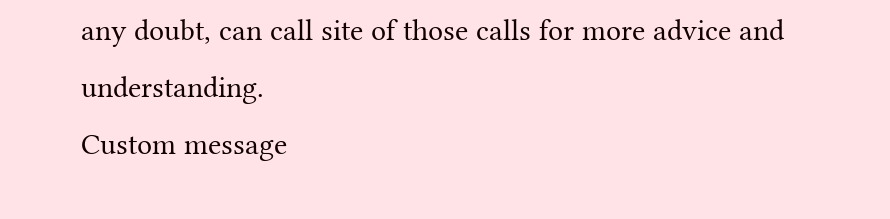any doubt, can call site of those calls for more advice and understanding.
Custom message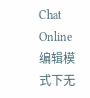Chat Online 编辑模式下无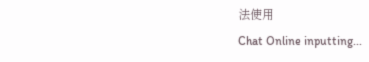法使用
Chat Online inputting...